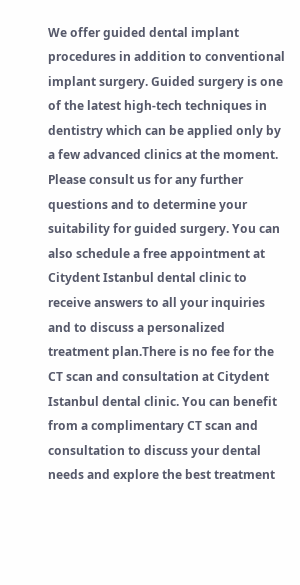We offer guided dental implant procedures in addition to conventional implant surgery. Guided surgery is one of the latest high-tech techniques in dentistry which can be applied only by a few advanced clinics at the moment. Please consult us for any further questions and to determine your suitability for guided surgery. You can also schedule a free appointment at Citydent Istanbul dental clinic to receive answers to all your inquiries and to discuss a personalized treatment plan.There is no fee for the CT scan and consultation at Citydent Istanbul dental clinic. You can benefit from a complimentary CT scan and consultation to discuss your dental needs and explore the best treatment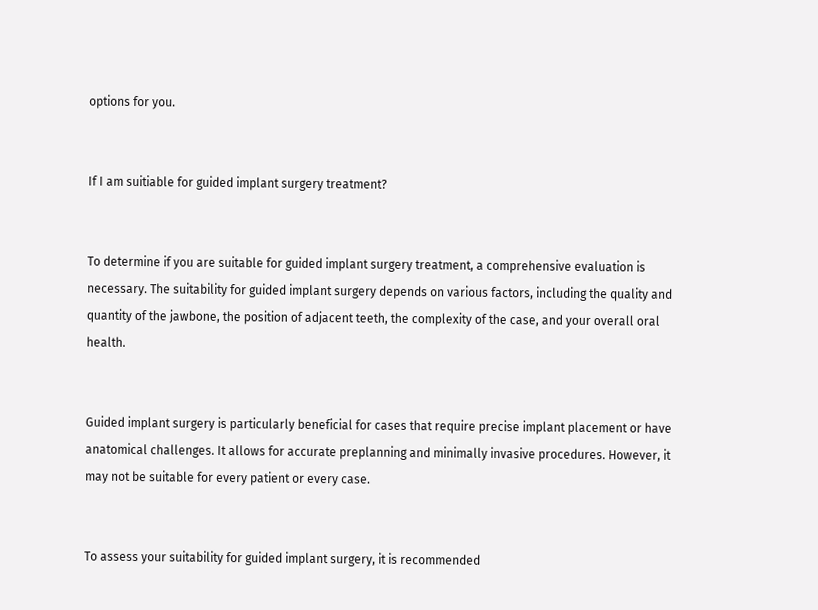options for you.


If I am suitiable for guided implant surgery treatment?


To determine if you are suitable for guided implant surgery treatment, a comprehensive evaluation is necessary. The suitability for guided implant surgery depends on various factors, including the quality and quantity of the jawbone, the position of adjacent teeth, the complexity of the case, and your overall oral health.


Guided implant surgery is particularly beneficial for cases that require precise implant placement or have anatomical challenges. It allows for accurate preplanning and minimally invasive procedures. However, it may not be suitable for every patient or every case.


To assess your suitability for guided implant surgery, it is recommended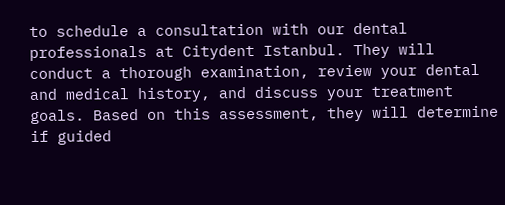to schedule a consultation with our dental professionals at Citydent Istanbul. They will conduct a thorough examination, review your dental and medical history, and discuss your treatment goals. Based on this assessment, they will determine if guided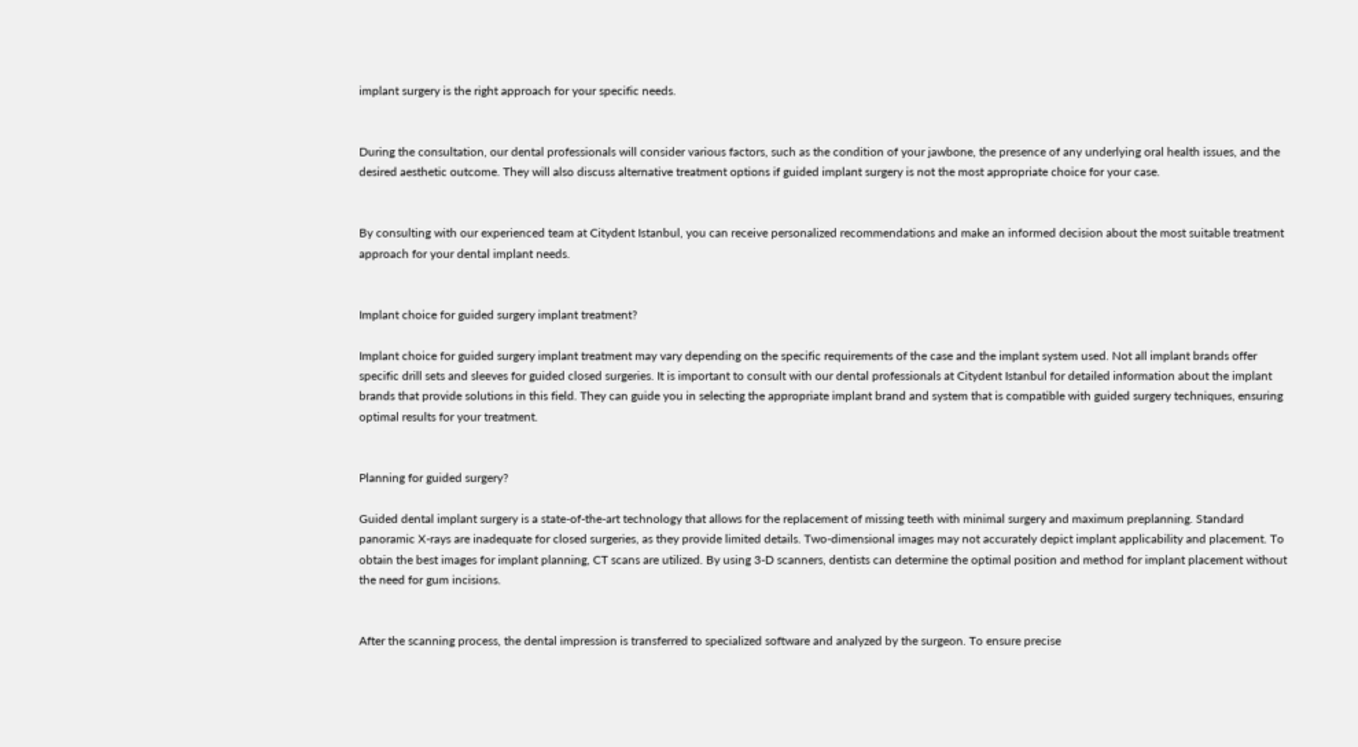implant surgery is the right approach for your specific needs.


During the consultation, our dental professionals will consider various factors, such as the condition of your jawbone, the presence of any underlying oral health issues, and the desired aesthetic outcome. They will also discuss alternative treatment options if guided implant surgery is not the most appropriate choice for your case.


By consulting with our experienced team at Citydent Istanbul, you can receive personalized recommendations and make an informed decision about the most suitable treatment approach for your dental implant needs.


Implant choice for guided surgery implant treatment?

Implant choice for guided surgery implant treatment may vary depending on the specific requirements of the case and the implant system used. Not all implant brands offer specific drill sets and sleeves for guided closed surgeries. It is important to consult with our dental professionals at Citydent Istanbul for detailed information about the implant brands that provide solutions in this field. They can guide you in selecting the appropriate implant brand and system that is compatible with guided surgery techniques, ensuring optimal results for your treatment.


Planning for guided surgery?

Guided dental implant surgery is a state-of-the-art technology that allows for the replacement of missing teeth with minimal surgery and maximum preplanning. Standard panoramic X-rays are inadequate for closed surgeries, as they provide limited details. Two-dimensional images may not accurately depict implant applicability and placement. To obtain the best images for implant planning, CT scans are utilized. By using 3-D scanners, dentists can determine the optimal position and method for implant placement without the need for gum incisions.


After the scanning process, the dental impression is transferred to specialized software and analyzed by the surgeon. To ensure precise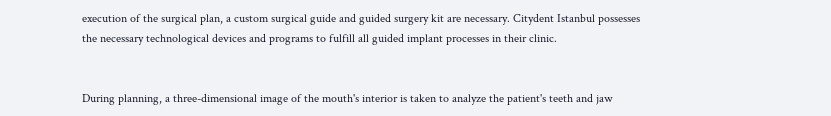execution of the surgical plan, a custom surgical guide and guided surgery kit are necessary. Citydent Istanbul possesses the necessary technological devices and programs to fulfill all guided implant processes in their clinic.


During planning, a three-dimensional image of the mouth's interior is taken to analyze the patient's teeth and jaw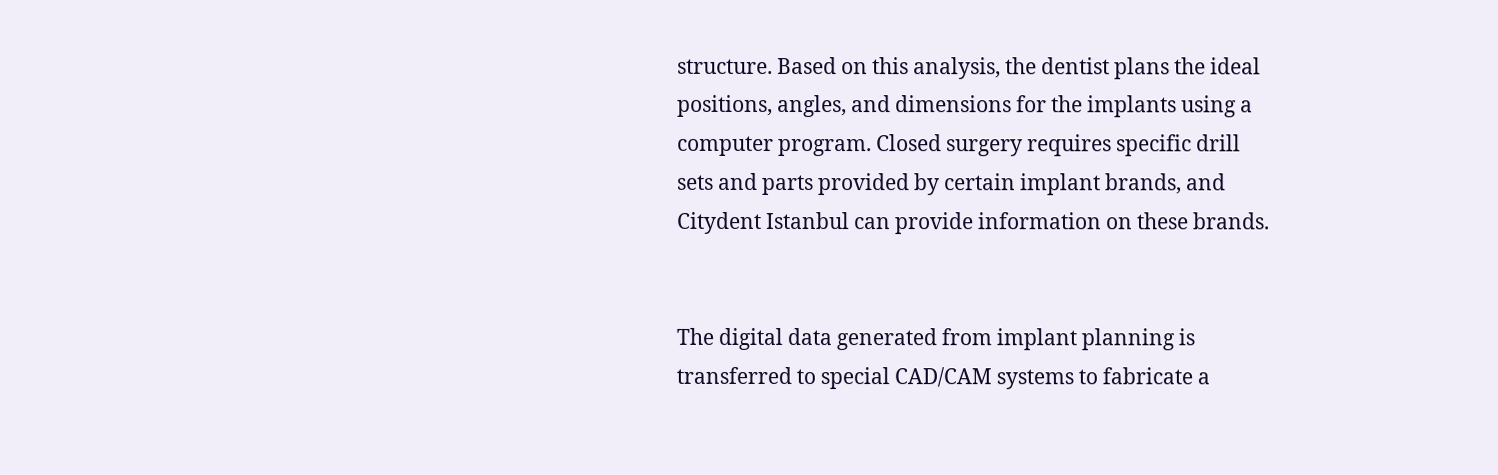structure. Based on this analysis, the dentist plans the ideal positions, angles, and dimensions for the implants using a computer program. Closed surgery requires specific drill sets and parts provided by certain implant brands, and Citydent Istanbul can provide information on these brands.


The digital data generated from implant planning is transferred to special CAD/CAM systems to fabricate a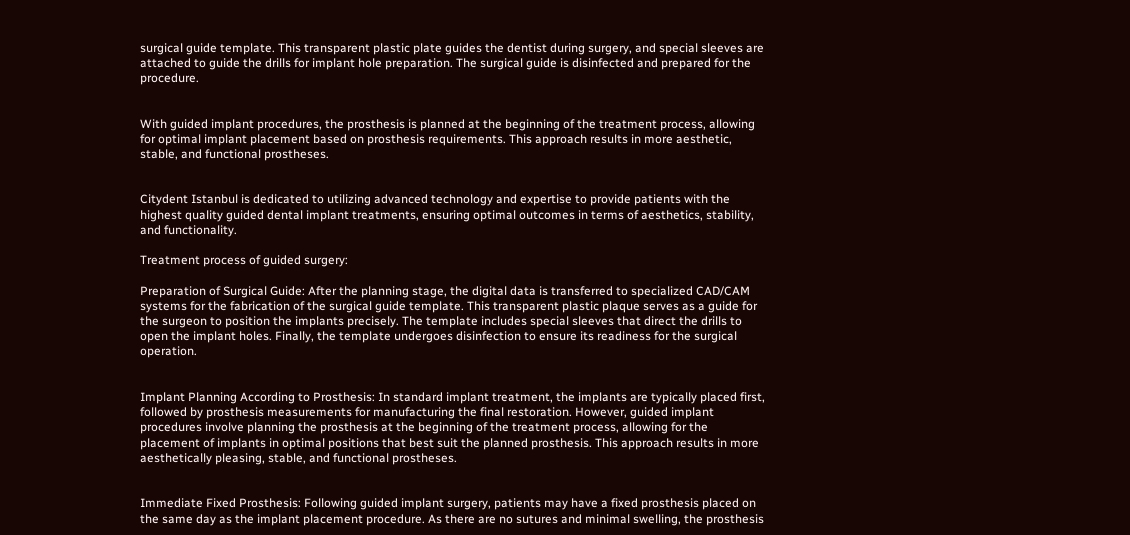surgical guide template. This transparent plastic plate guides the dentist during surgery, and special sleeves are attached to guide the drills for implant hole preparation. The surgical guide is disinfected and prepared for the procedure.


With guided implant procedures, the prosthesis is planned at the beginning of the treatment process, allowing for optimal implant placement based on prosthesis requirements. This approach results in more aesthetic, stable, and functional prostheses.


Citydent Istanbul is dedicated to utilizing advanced technology and expertise to provide patients with the highest quality guided dental implant treatments, ensuring optimal outcomes in terms of aesthetics, stability, and functionality.

Treatment process of guided surgery:

Preparation of Surgical Guide: After the planning stage, the digital data is transferred to specialized CAD/CAM systems for the fabrication of the surgical guide template. This transparent plastic plaque serves as a guide for the surgeon to position the implants precisely. The template includes special sleeves that direct the drills to open the implant holes. Finally, the template undergoes disinfection to ensure its readiness for the surgical operation.


Implant Planning According to Prosthesis: In standard implant treatment, the implants are typically placed first, followed by prosthesis measurements for manufacturing the final restoration. However, guided implant procedures involve planning the prosthesis at the beginning of the treatment process, allowing for the placement of implants in optimal positions that best suit the planned prosthesis. This approach results in more aesthetically pleasing, stable, and functional prostheses.


Immediate Fixed Prosthesis: Following guided implant surgery, patients may have a fixed prosthesis placed on the same day as the implant placement procedure. As there are no sutures and minimal swelling, the prosthesis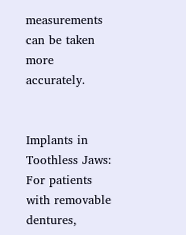measurements can be taken more accurately.


Implants in Toothless Jaws: For patients with removable dentures,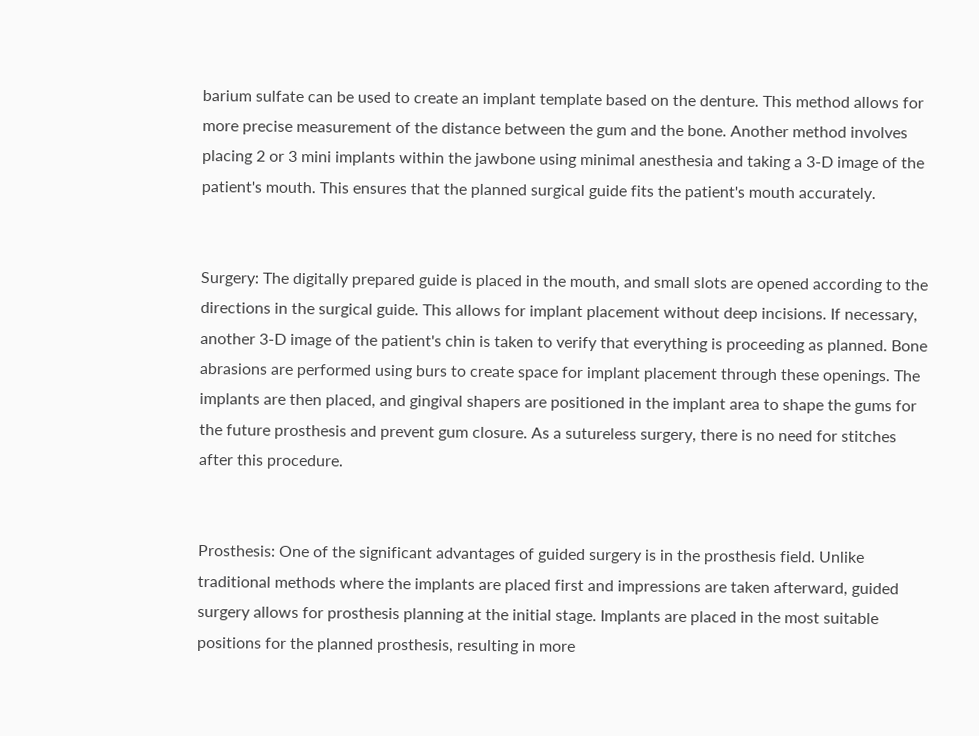barium sulfate can be used to create an implant template based on the denture. This method allows for more precise measurement of the distance between the gum and the bone. Another method involves placing 2 or 3 mini implants within the jawbone using minimal anesthesia and taking a 3-D image of the patient's mouth. This ensures that the planned surgical guide fits the patient's mouth accurately.


Surgery: The digitally prepared guide is placed in the mouth, and small slots are opened according to the directions in the surgical guide. This allows for implant placement without deep incisions. If necessary, another 3-D image of the patient's chin is taken to verify that everything is proceeding as planned. Bone abrasions are performed using burs to create space for implant placement through these openings. The implants are then placed, and gingival shapers are positioned in the implant area to shape the gums for the future prosthesis and prevent gum closure. As a sutureless surgery, there is no need for stitches after this procedure.


Prosthesis: One of the significant advantages of guided surgery is in the prosthesis field. Unlike traditional methods where the implants are placed first and impressions are taken afterward, guided surgery allows for prosthesis planning at the initial stage. Implants are placed in the most suitable positions for the planned prosthesis, resulting in more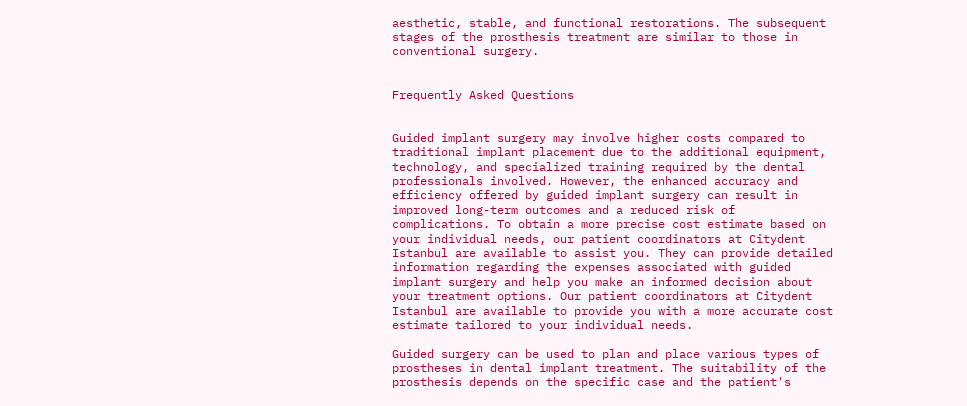aesthetic, stable, and functional restorations. The subsequent stages of the prosthesis treatment are similar to those in conventional surgery.


Frequently Asked Questions


Guided implant surgery may involve higher costs compared to traditional implant placement due to the additional equipment, technology, and specialized training required by the dental professionals involved. However, the enhanced accuracy and efficiency offered by guided implant surgery can result in improved long-term outcomes and a reduced risk of complications. To obtain a more precise cost estimate based on your individual needs, our patient coordinators at Citydent Istanbul are available to assist you. They can provide detailed information regarding the expenses associated with guided implant surgery and help you make an informed decision about your treatment options. Our patient coordinators at Citydent Istanbul are available to provide you with a more accurate cost estimate tailored to your individual needs.

Guided surgery can be used to plan and place various types of prostheses in dental implant treatment. The suitability of the prosthesis depends on the specific case and the patient's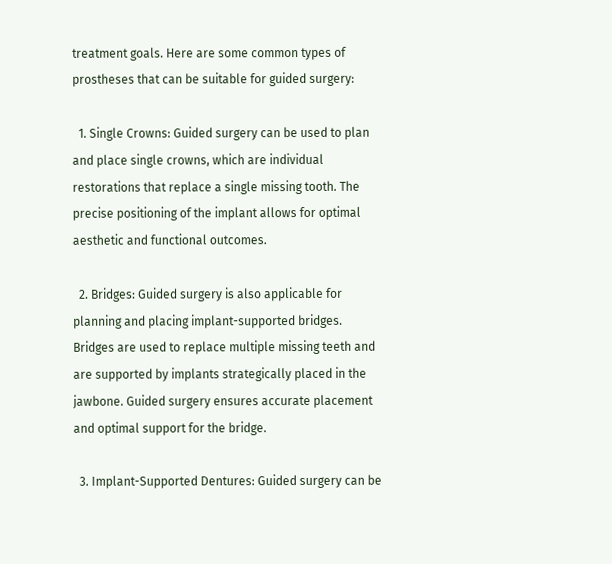treatment goals. Here are some common types of prostheses that can be suitable for guided surgery:

  1. Single Crowns: Guided surgery can be used to plan and place single crowns, which are individual restorations that replace a single missing tooth. The precise positioning of the implant allows for optimal aesthetic and functional outcomes.

  2. Bridges: Guided surgery is also applicable for planning and placing implant-supported bridges. Bridges are used to replace multiple missing teeth and are supported by implants strategically placed in the jawbone. Guided surgery ensures accurate placement and optimal support for the bridge.

  3. Implant-Supported Dentures: Guided surgery can be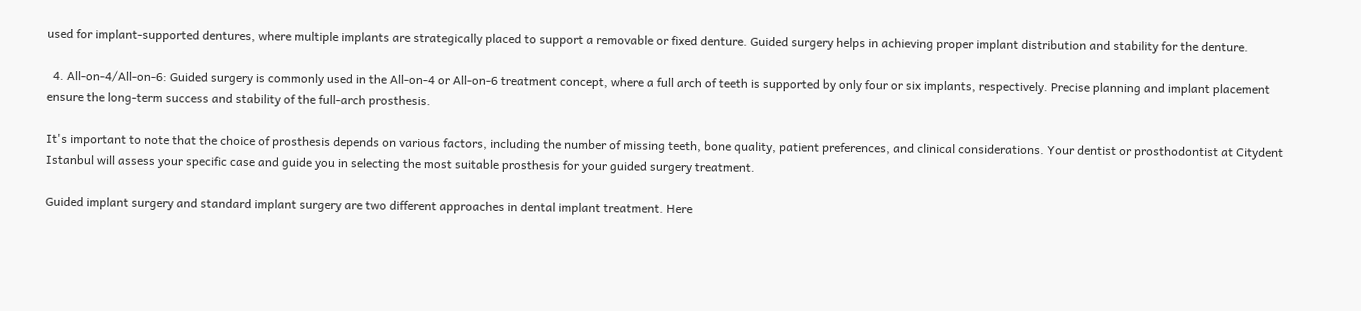used for implant-supported dentures, where multiple implants are strategically placed to support a removable or fixed denture. Guided surgery helps in achieving proper implant distribution and stability for the denture.

  4. All-on-4/All-on-6: Guided surgery is commonly used in the All-on-4 or All-on-6 treatment concept, where a full arch of teeth is supported by only four or six implants, respectively. Precise planning and implant placement ensure the long-term success and stability of the full-arch prosthesis.

It's important to note that the choice of prosthesis depends on various factors, including the number of missing teeth, bone quality, patient preferences, and clinical considerations. Your dentist or prosthodontist at Citydent Istanbul will assess your specific case and guide you in selecting the most suitable prosthesis for your guided surgery treatment.

Guided implant surgery and standard implant surgery are two different approaches in dental implant treatment. Here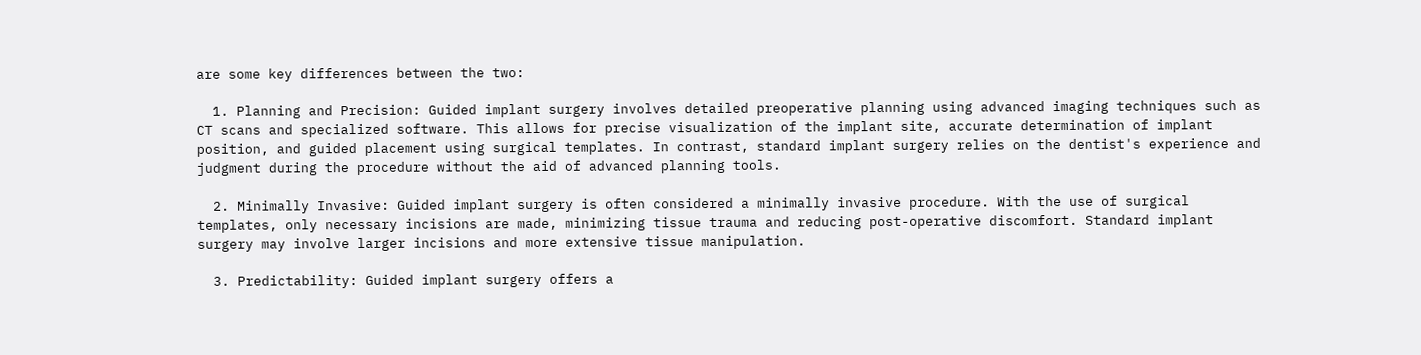are some key differences between the two:

  1. Planning and Precision: Guided implant surgery involves detailed preoperative planning using advanced imaging techniques such as CT scans and specialized software. This allows for precise visualization of the implant site, accurate determination of implant position, and guided placement using surgical templates. In contrast, standard implant surgery relies on the dentist's experience and judgment during the procedure without the aid of advanced planning tools.

  2. Minimally Invasive: Guided implant surgery is often considered a minimally invasive procedure. With the use of surgical templates, only necessary incisions are made, minimizing tissue trauma and reducing post-operative discomfort. Standard implant surgery may involve larger incisions and more extensive tissue manipulation.

  3. Predictability: Guided implant surgery offers a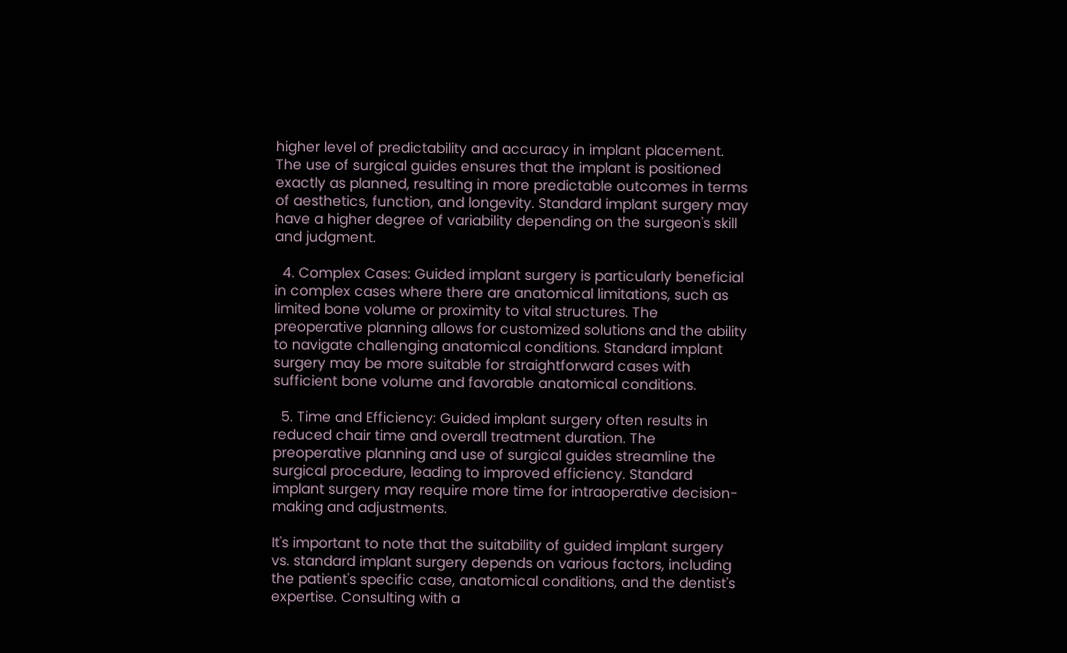higher level of predictability and accuracy in implant placement. The use of surgical guides ensures that the implant is positioned exactly as planned, resulting in more predictable outcomes in terms of aesthetics, function, and longevity. Standard implant surgery may have a higher degree of variability depending on the surgeon's skill and judgment.

  4. Complex Cases: Guided implant surgery is particularly beneficial in complex cases where there are anatomical limitations, such as limited bone volume or proximity to vital structures. The preoperative planning allows for customized solutions and the ability to navigate challenging anatomical conditions. Standard implant surgery may be more suitable for straightforward cases with sufficient bone volume and favorable anatomical conditions.

  5. Time and Efficiency: Guided implant surgery often results in reduced chair time and overall treatment duration. The preoperative planning and use of surgical guides streamline the surgical procedure, leading to improved efficiency. Standard implant surgery may require more time for intraoperative decision-making and adjustments.

It's important to note that the suitability of guided implant surgery vs. standard implant surgery depends on various factors, including the patient's specific case, anatomical conditions, and the dentist's expertise. Consulting with a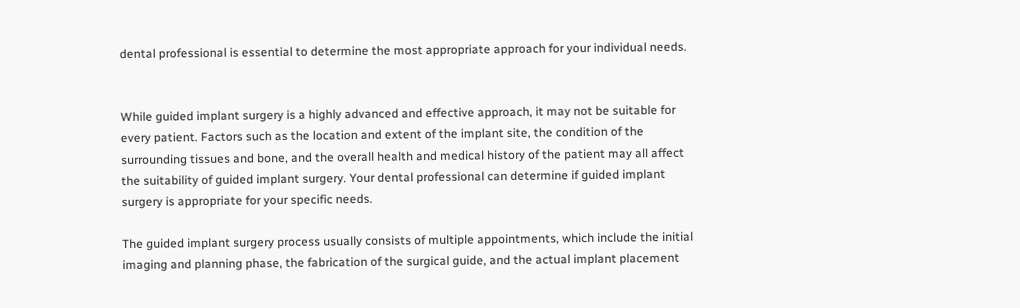dental professional is essential to determine the most appropriate approach for your individual needs.


While guided implant surgery is a highly advanced and effective approach, it may not be suitable for every patient. Factors such as the location and extent of the implant site, the condition of the surrounding tissues and bone, and the overall health and medical history of the patient may all affect the suitability of guided implant surgery. Your dental professional can determine if guided implant surgery is appropriate for your specific needs.

The guided implant surgery process usually consists of multiple appointments, which include the initial imaging and planning phase, the fabrication of the surgical guide, and the actual implant placement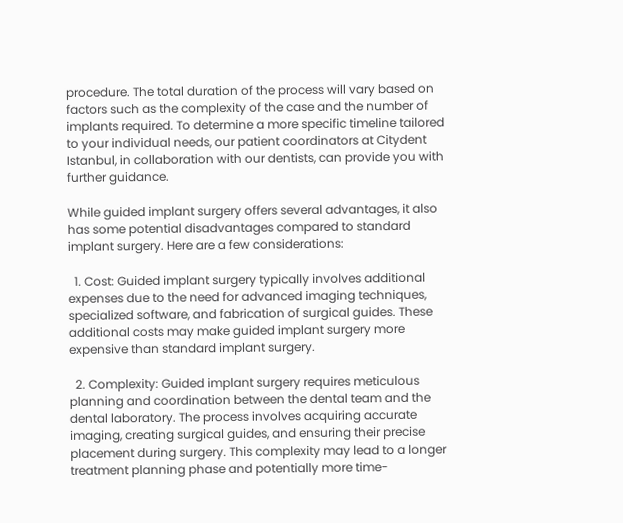procedure. The total duration of the process will vary based on factors such as the complexity of the case and the number of implants required. To determine a more specific timeline tailored to your individual needs, our patient coordinators at Citydent Istanbul, in collaboration with our dentists, can provide you with further guidance.

While guided implant surgery offers several advantages, it also has some potential disadvantages compared to standard implant surgery. Here are a few considerations:

  1. Cost: Guided implant surgery typically involves additional expenses due to the need for advanced imaging techniques, specialized software, and fabrication of surgical guides. These additional costs may make guided implant surgery more expensive than standard implant surgery.

  2. Complexity: Guided implant surgery requires meticulous planning and coordination between the dental team and the dental laboratory. The process involves acquiring accurate imaging, creating surgical guides, and ensuring their precise placement during surgery. This complexity may lead to a longer treatment planning phase and potentially more time-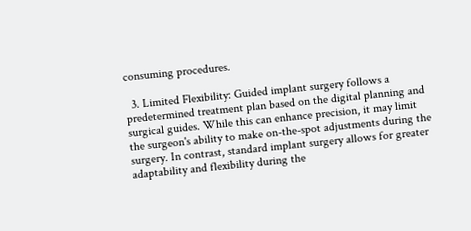consuming procedures.

  3. Limited Flexibility: Guided implant surgery follows a predetermined treatment plan based on the digital planning and surgical guides. While this can enhance precision, it may limit the surgeon's ability to make on-the-spot adjustments during the surgery. In contrast, standard implant surgery allows for greater adaptability and flexibility during the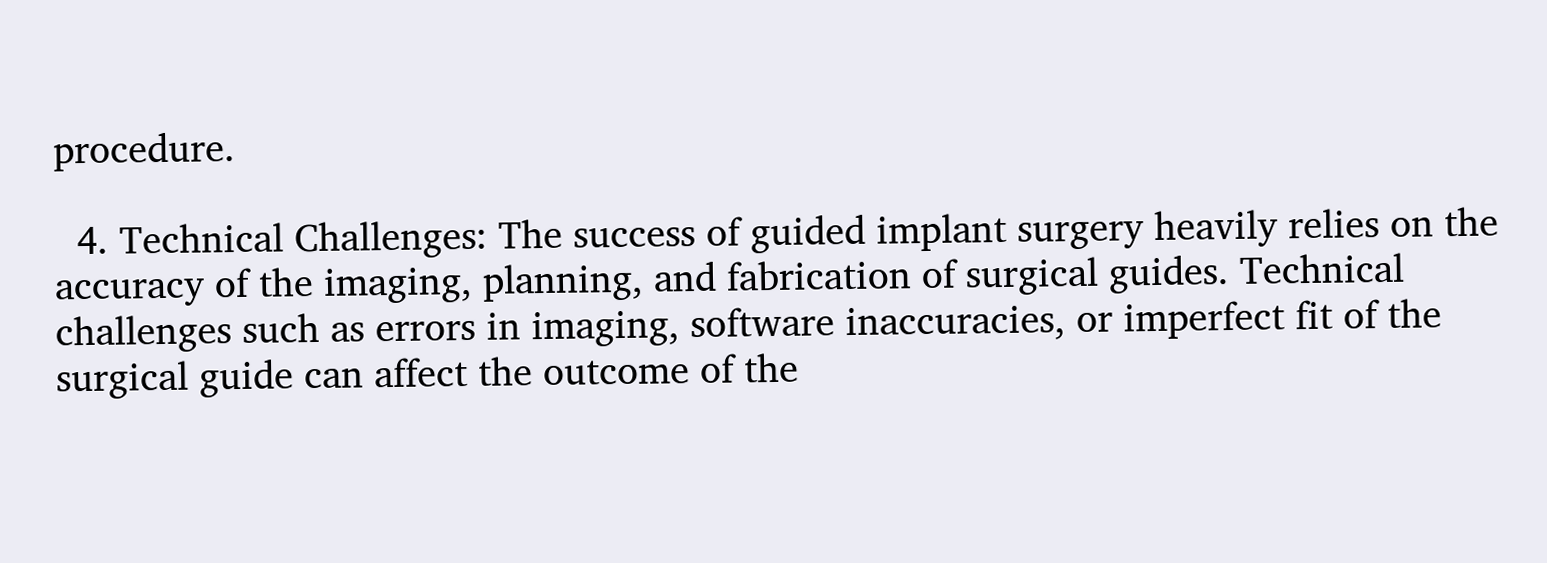procedure.

  4. Technical Challenges: The success of guided implant surgery heavily relies on the accuracy of the imaging, planning, and fabrication of surgical guides. Technical challenges such as errors in imaging, software inaccuracies, or imperfect fit of the surgical guide can affect the outcome of the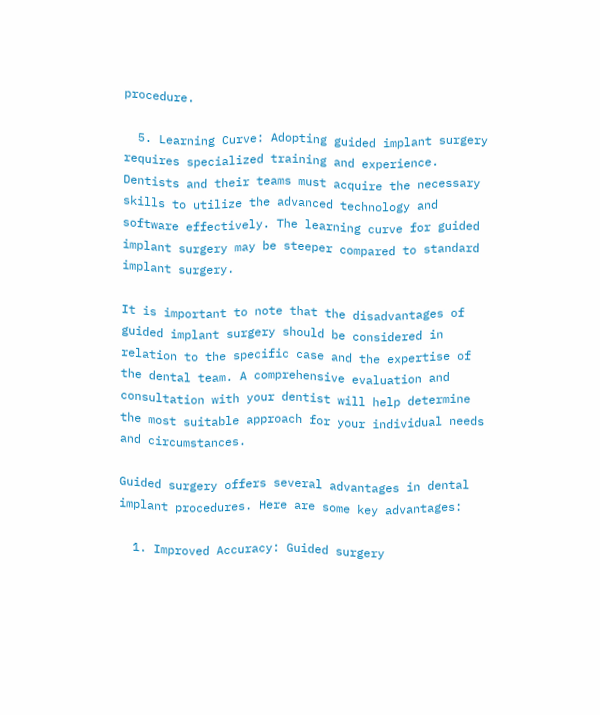procedure.

  5. Learning Curve: Adopting guided implant surgery requires specialized training and experience. Dentists and their teams must acquire the necessary skills to utilize the advanced technology and software effectively. The learning curve for guided implant surgery may be steeper compared to standard implant surgery.

It is important to note that the disadvantages of guided implant surgery should be considered in relation to the specific case and the expertise of the dental team. A comprehensive evaluation and consultation with your dentist will help determine the most suitable approach for your individual needs and circumstances.

Guided surgery offers several advantages in dental implant procedures. Here are some key advantages:

  1. Improved Accuracy: Guided surgery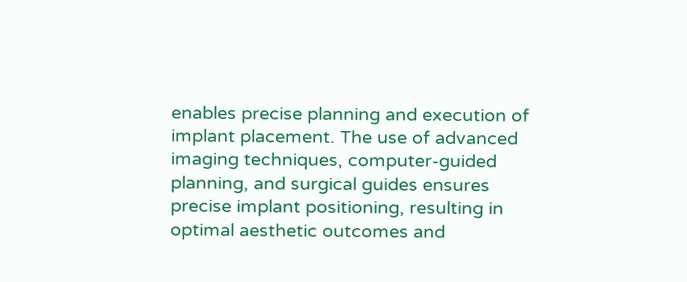enables precise planning and execution of implant placement. The use of advanced imaging techniques, computer-guided planning, and surgical guides ensures precise implant positioning, resulting in optimal aesthetic outcomes and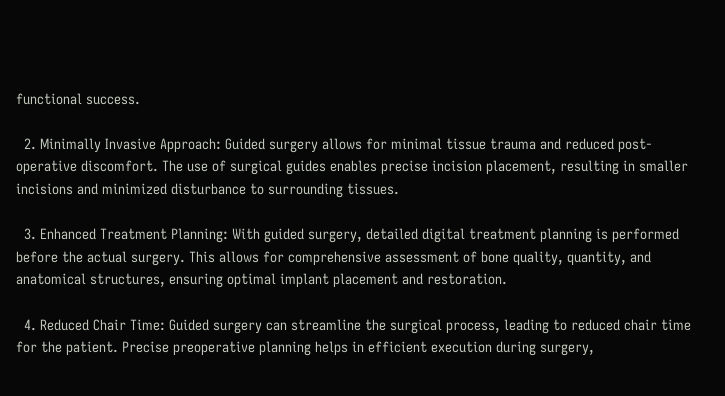functional success.

  2. Minimally Invasive Approach: Guided surgery allows for minimal tissue trauma and reduced post-operative discomfort. The use of surgical guides enables precise incision placement, resulting in smaller incisions and minimized disturbance to surrounding tissues.

  3. Enhanced Treatment Planning: With guided surgery, detailed digital treatment planning is performed before the actual surgery. This allows for comprehensive assessment of bone quality, quantity, and anatomical structures, ensuring optimal implant placement and restoration.

  4. Reduced Chair Time: Guided surgery can streamline the surgical process, leading to reduced chair time for the patient. Precise preoperative planning helps in efficient execution during surgery,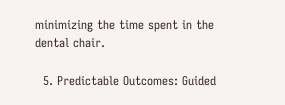minimizing the time spent in the dental chair.

  5. Predictable Outcomes: Guided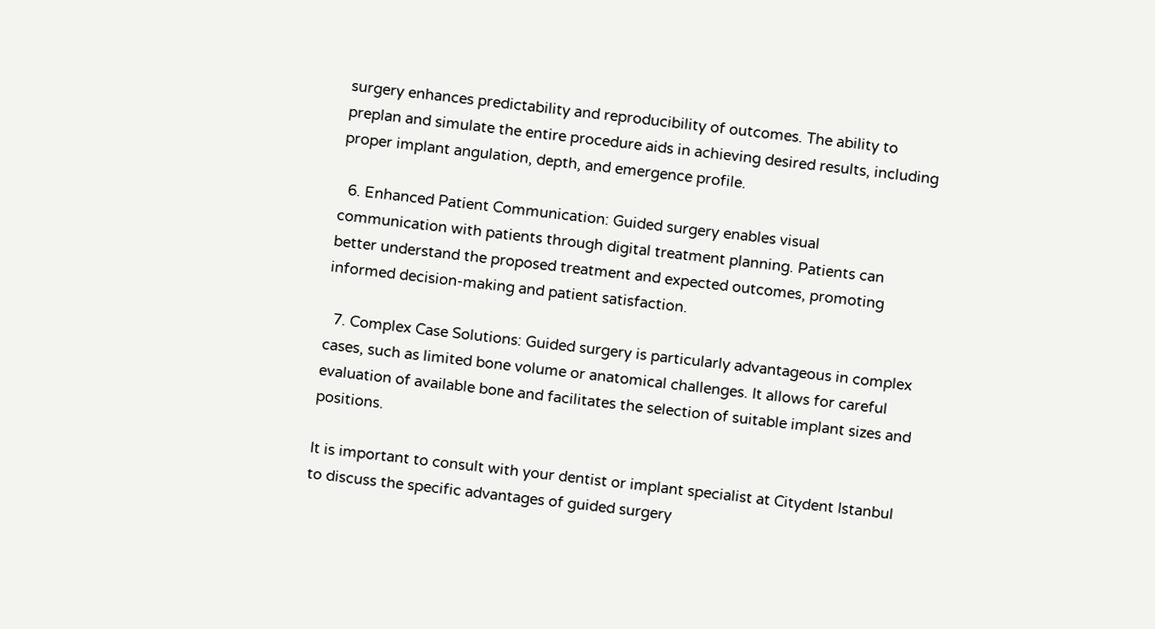surgery enhances predictability and reproducibility of outcomes. The ability to preplan and simulate the entire procedure aids in achieving desired results, including proper implant angulation, depth, and emergence profile.

  6. Enhanced Patient Communication: Guided surgery enables visual communication with patients through digital treatment planning. Patients can better understand the proposed treatment and expected outcomes, promoting informed decision-making and patient satisfaction.

  7. Complex Case Solutions: Guided surgery is particularly advantageous in complex cases, such as limited bone volume or anatomical challenges. It allows for careful evaluation of available bone and facilitates the selection of suitable implant sizes and positions.

It is important to consult with your dentist or implant specialist at Citydent Istanbul to discuss the specific advantages of guided surgery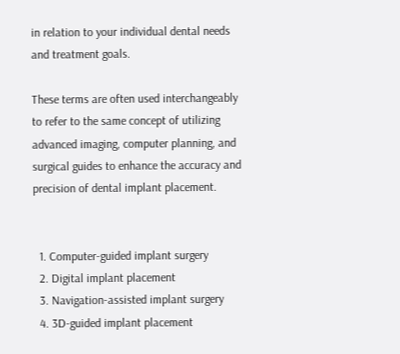in relation to your individual dental needs and treatment goals.

These terms are often used interchangeably to refer to the same concept of utilizing advanced imaging, computer planning, and surgical guides to enhance the accuracy and precision of dental implant placement.


  1. Computer-guided implant surgery
  2. Digital implant placement
  3. Navigation-assisted implant surgery
  4. 3D-guided implant placement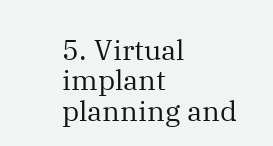5. Virtual implant planning and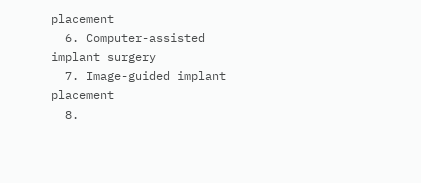placement
  6. Computer-assisted implant surgery
  7. Image-guided implant placement
  8.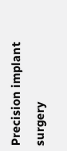Precision implant surgery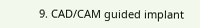9. CAD/CAM guided implant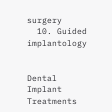surgery
  10. Guided implantology


Dental Implant Treatments